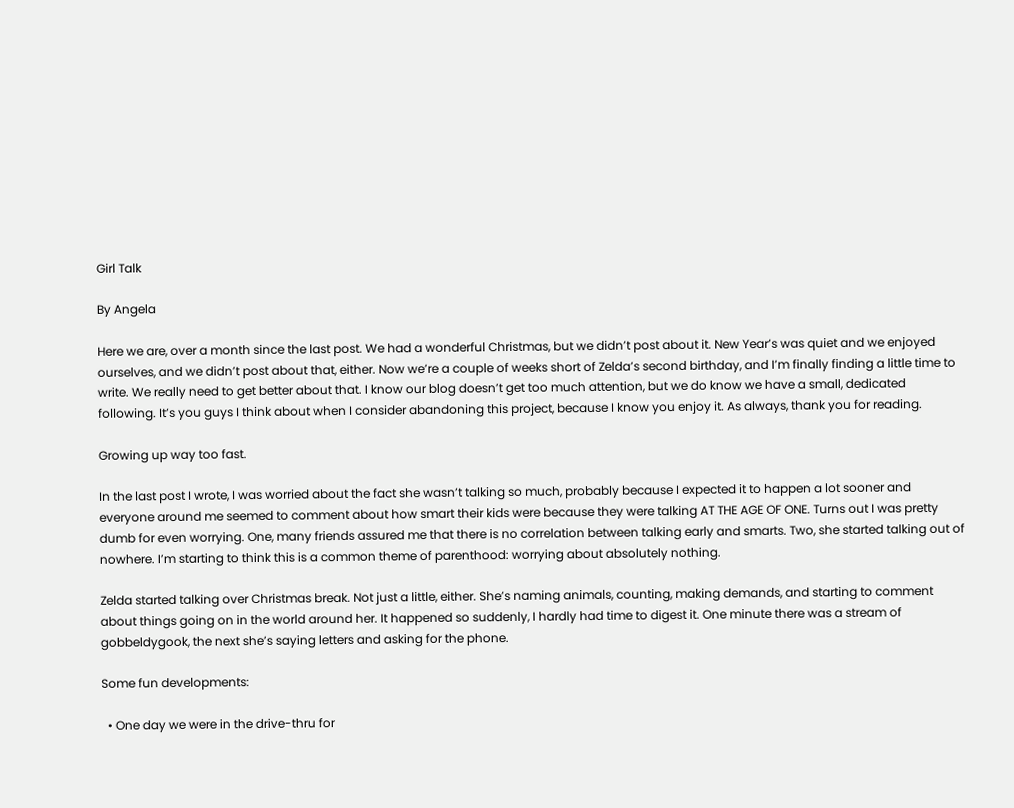Girl Talk

By Angela

Here we are, over a month since the last post. We had a wonderful Christmas, but we didn’t post about it. New Year’s was quiet and we enjoyed ourselves, and we didn’t post about that, either. Now we’re a couple of weeks short of Zelda’s second birthday, and I’m finally finding a little time to write. We really need to get better about that. I know our blog doesn’t get too much attention, but we do know we have a small, dedicated following. It’s you guys I think about when I consider abandoning this project, because I know you enjoy it. As always, thank you for reading.

Growing up way too fast.

In the last post I wrote, I was worried about the fact she wasn’t talking so much, probably because I expected it to happen a lot sooner and everyone around me seemed to comment about how smart their kids were because they were talking AT THE AGE OF ONE. Turns out I was pretty dumb for even worrying. One, many friends assured me that there is no correlation between talking early and smarts. Two, she started talking out of nowhere. I’m starting to think this is a common theme of parenthood: worrying about absolutely nothing.

Zelda started talking over Christmas break. Not just a little, either. She’s naming animals, counting, making demands, and starting to comment about things going on in the world around her. It happened so suddenly, I hardly had time to digest it. One minute there was a stream of gobbeldygook, the next she’s saying letters and asking for the phone.

Some fun developments:

  • One day we were in the drive-thru for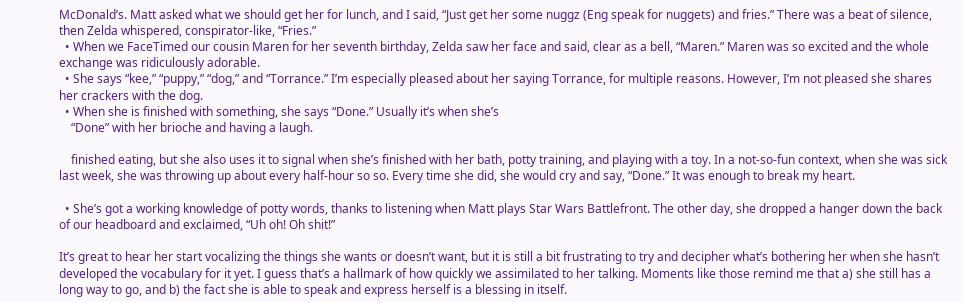McDonald’s. Matt asked what we should get her for lunch, and I said, “Just get her some nuggz (Eng speak for nuggets) and fries.” There was a beat of silence, then Zelda whispered, conspirator-like, “Fries.”
  • When we FaceTimed our cousin Maren for her seventh birthday, Zelda saw her face and said, clear as a bell, “Maren.” Maren was so excited and the whole exchange was ridiculously adorable.
  • She says “kee,” “puppy,” “dog,” and “Torrance.” I’m especially pleased about her saying Torrance, for multiple reasons. However, I’m not pleased she shares her crackers with the dog.
  • When she is finished with something, she says “Done.” Usually it’s when she’s
    “Done” with her brioche and having a laugh.

    finished eating, but she also uses it to signal when she’s finished with her bath, potty training, and playing with a toy. In a not-so-fun context, when she was sick last week, she was throwing up about every half-hour so so. Every time she did, she would cry and say, “Done.” It was enough to break my heart.

  • She’s got a working knowledge of potty words, thanks to listening when Matt plays Star Wars Battlefront. The other day, she dropped a hanger down the back of our headboard and exclaimed, “Uh oh! Oh shit!”

It’s great to hear her start vocalizing the things she wants or doesn’t want, but it is still a bit frustrating to try and decipher what’s bothering her when she hasn’t developed the vocabulary for it yet. I guess that’s a hallmark of how quickly we assimilated to her talking. Moments like those remind me that a) she still has a long way to go, and b) the fact she is able to speak and express herself is a blessing in itself.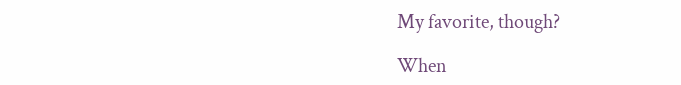My favorite, though?

When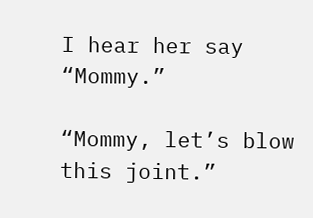I hear her say “Mommy.”

“Mommy, let’s blow this joint.”